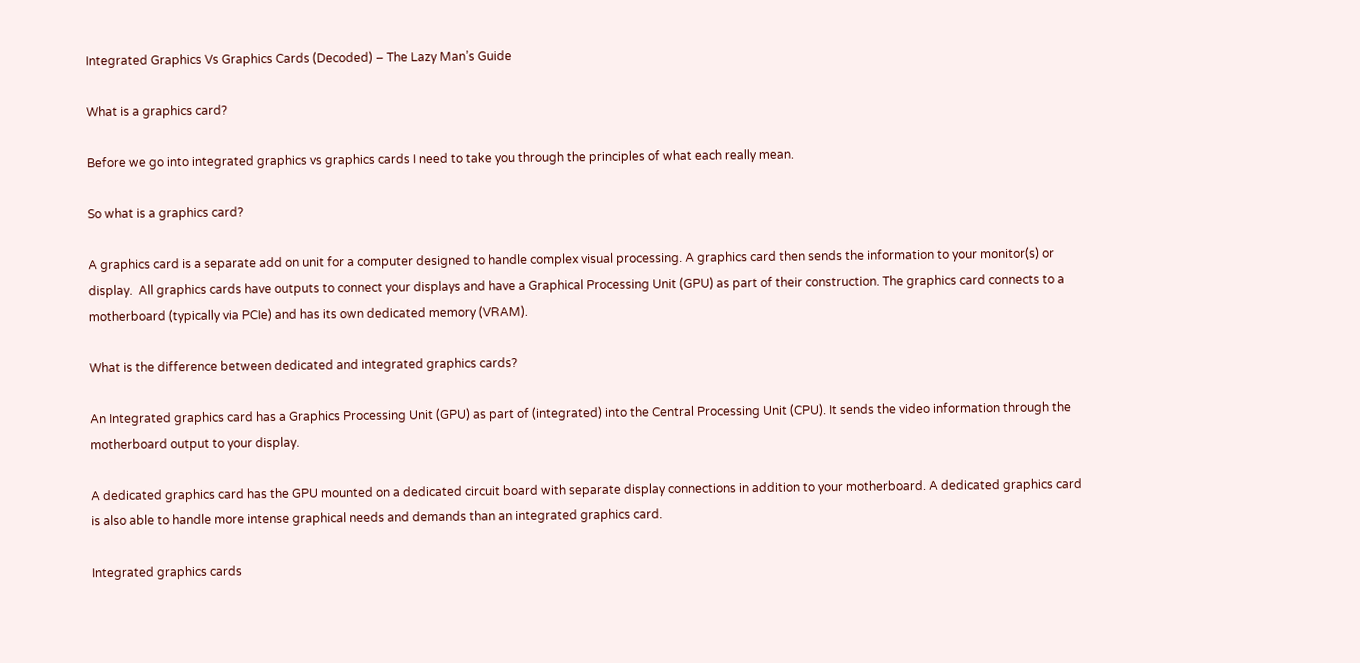Integrated Graphics Vs Graphics Cards (Decoded) – The Lazy Man’s Guide

What is a graphics card?

Before we go into integrated graphics vs graphics cards I need to take you through the principles of what each really mean.

So what is a graphics card?

A graphics card is a separate add on unit for a computer designed to handle complex visual processing. A graphics card then sends the information to your monitor(s) or display.  All graphics cards have outputs to connect your displays and have a Graphical Processing Unit (GPU) as part of their construction. The graphics card connects to a motherboard (typically via PCIe) and has its own dedicated memory (VRAM).

What is the difference between dedicated and integrated graphics cards?

An Integrated graphics card has a Graphics Processing Unit (GPU) as part of (integrated) into the Central Processing Unit (CPU). It sends the video information through the motherboard output to your display.

A dedicated graphics card has the GPU mounted on a dedicated circuit board with separate display connections in addition to your motherboard. A dedicated graphics card is also able to handle more intense graphical needs and demands than an integrated graphics card.

Integrated graphics cards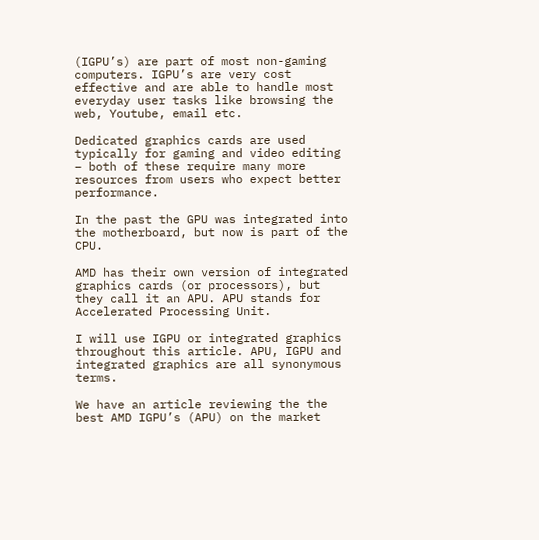(IGPU’s) are part of most non-gaming computers. IGPU’s are very cost effective and are able to handle most everyday user tasks like browsing the web, Youtube, email etc.

Dedicated graphics cards are used typically for gaming and video editing – both of these require many more resources from users who expect better performance.

In the past the GPU was integrated into the motherboard, but now is part of the CPU.

AMD has their own version of integrated graphics cards (or processors), but they call it an APU. APU stands for Accelerated Processing Unit.

I will use IGPU or integrated graphics throughout this article. APU, IGPU and integrated graphics are all synonymous terms.

We have an article reviewing the the best AMD IGPU’s (APU) on the market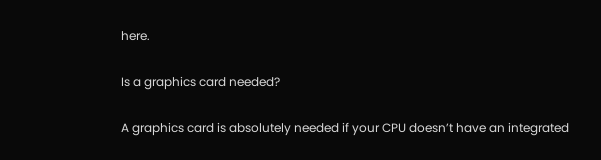here.

Is a graphics card needed?

A graphics card is absolutely needed if your CPU doesn’t have an integrated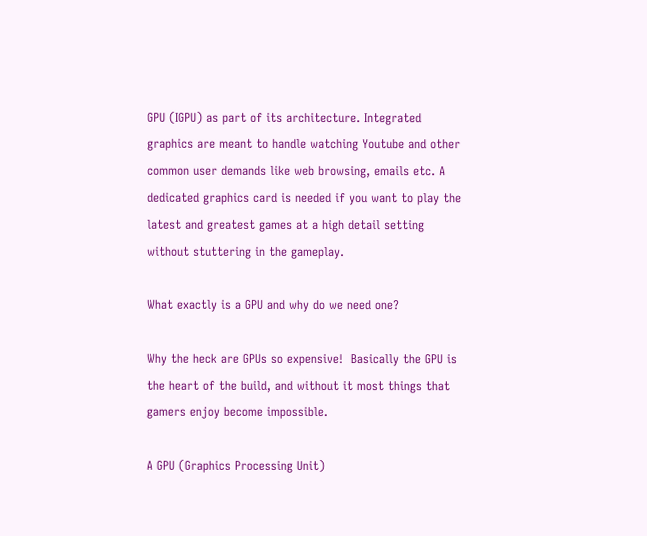GPU (IGPU) as part of its architecture. Integrated graphics are meant to handle watching Youtube and other common user demands like web browsing, emails etc. A dedicated graphics card is needed if you want to play the latest and greatest games at a high detail setting without stuttering in the gameplay.

What exactly is a GPU and why do we need one?

Why the heck are GPUs so expensive!  Basically the GPU is the heart of the build, and without it most things that gamers enjoy become impossible.

A GPU (Graphics Processing Unit)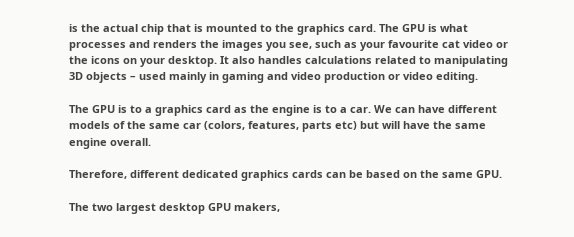is the actual chip that is mounted to the graphics card. The GPU is what processes and renders the images you see, such as your favourite cat video or the icons on your desktop. It also handles calculations related to manipulating 3D objects – used mainly in gaming and video production or video editing.

The GPU is to a graphics card as the engine is to a car. We can have different models of the same car (colors, features, parts etc) but will have the same engine overall.

Therefore, different dedicated graphics cards can be based on the same GPU.

The two largest desktop GPU makers,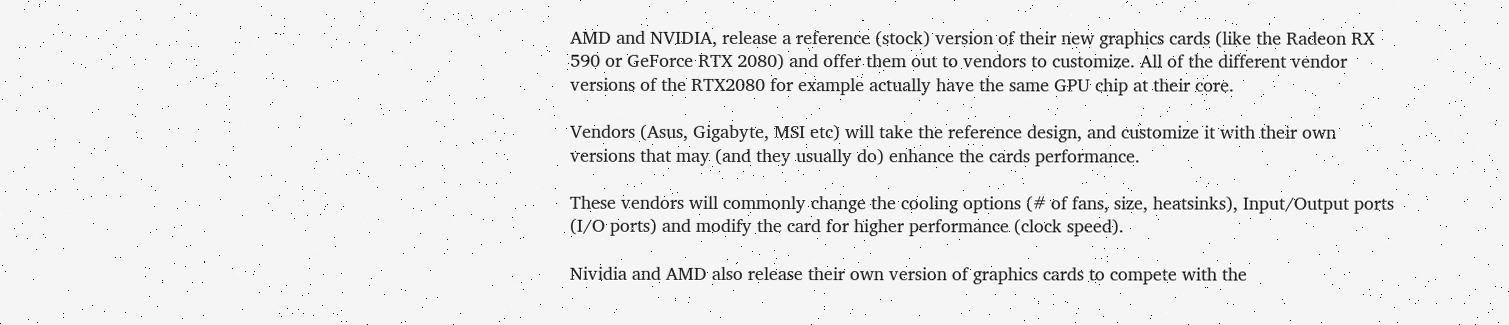AMD and NVIDIA, release a reference (stock) version of their new graphics cards (like the Radeon RX 590 or GeForce RTX 2080) and offer them out to vendors to customize. All of the different vendor versions of the RTX2080 for example actually have the same GPU chip at their core.

Vendors (Asus, Gigabyte, MSI etc) will take the reference design, and customize it with their own versions that may (and they usually do) enhance the cards performance.

These vendors will commonly change the cooling options (# of fans, size, heatsinks), Input/Output ports (I/O ports) and modify the card for higher performance (clock speed).

Nividia and AMD also release their own version of graphics cards to compete with the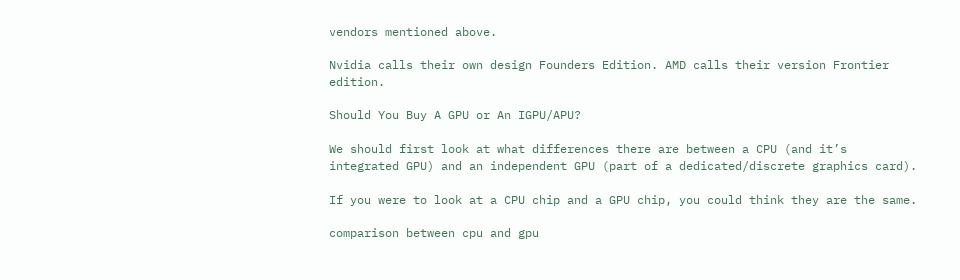vendors mentioned above.

Nvidia calls their own design Founders Edition. AMD calls their version Frontier edition.

Should You Buy A GPU or An IGPU/APU?

We should first look at what differences there are between a CPU (and it’s integrated GPU) and an independent GPU (part of a dedicated/discrete graphics card).

If you were to look at a CPU chip and a GPU chip, you could think they are the same.

comparison between cpu and gpu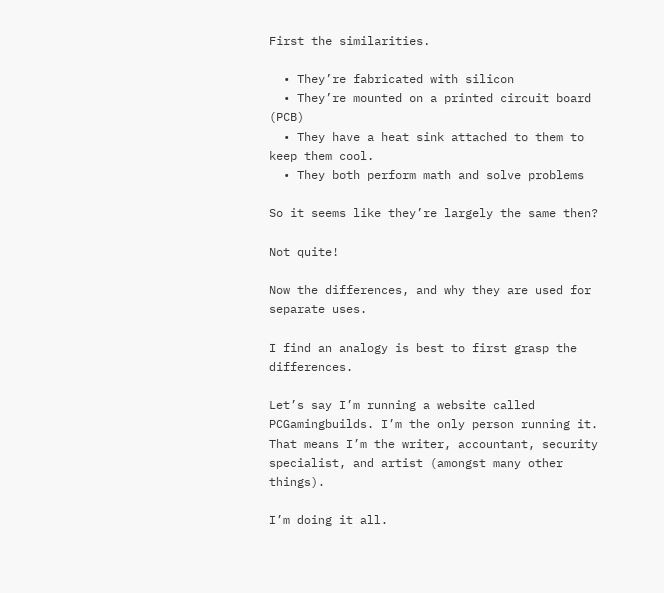First the similarities.

  • They’re fabricated with silicon
  • They’re mounted on a printed circuit board (PCB)
  • They have a heat sink attached to them to keep them cool.
  • They both perform math and solve problems

So it seems like they’re largely the same then?

Not quite!

Now the differences, and why they are used for separate uses.

I find an analogy is best to first grasp the differences.

Let’s say I’m running a website called PCGamingbuilds. I’m the only person running it. That means I’m the writer, accountant, security specialist, and artist (amongst many other things).

I’m doing it all.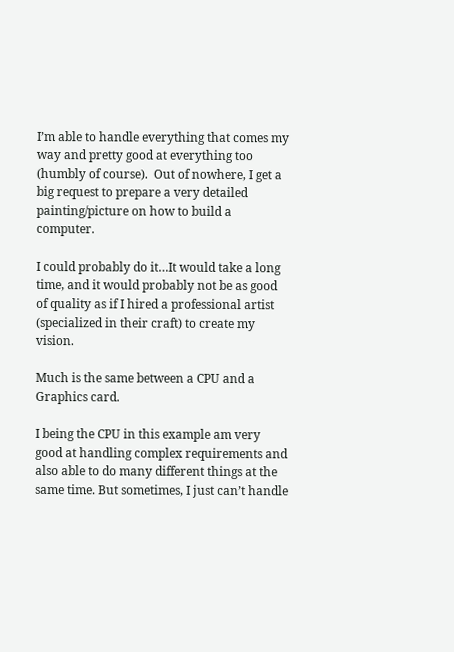I’m able to handle everything that comes my way and pretty good at everything too (humbly of course).  Out of nowhere, I get a big request to prepare a very detailed painting/picture on how to build a computer.

I could probably do it…It would take a long time, and it would probably not be as good of quality as if I hired a professional artist (specialized in their craft) to create my vision.

Much is the same between a CPU and a Graphics card.

I being the CPU in this example am very good at handling complex requirements and also able to do many different things at the same time. But sometimes, I just can’t handle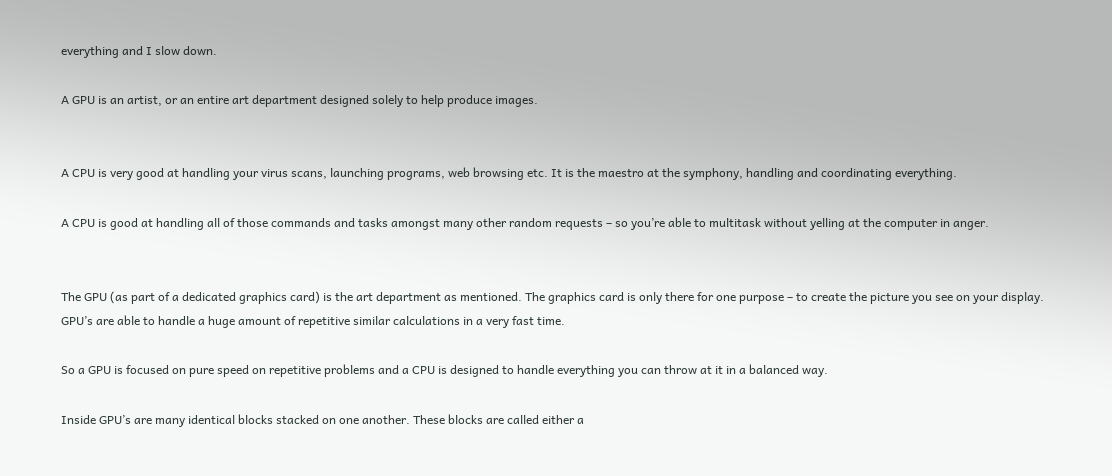everything and I slow down.

A GPU is an artist, or an entire art department designed solely to help produce images.


A CPU is very good at handling your virus scans, launching programs, web browsing etc. It is the maestro at the symphony, handling and coordinating everything.

A CPU is good at handling all of those commands and tasks amongst many other random requests – so you’re able to multitask without yelling at the computer in anger.


The GPU (as part of a dedicated graphics card) is the art department as mentioned. The graphics card is only there for one purpose – to create the picture you see on your display. GPU’s are able to handle a huge amount of repetitive similar calculations in a very fast time.

So a GPU is focused on pure speed on repetitive problems and a CPU is designed to handle everything you can throw at it in a balanced way.

Inside GPU’s are many identical blocks stacked on one another. These blocks are called either a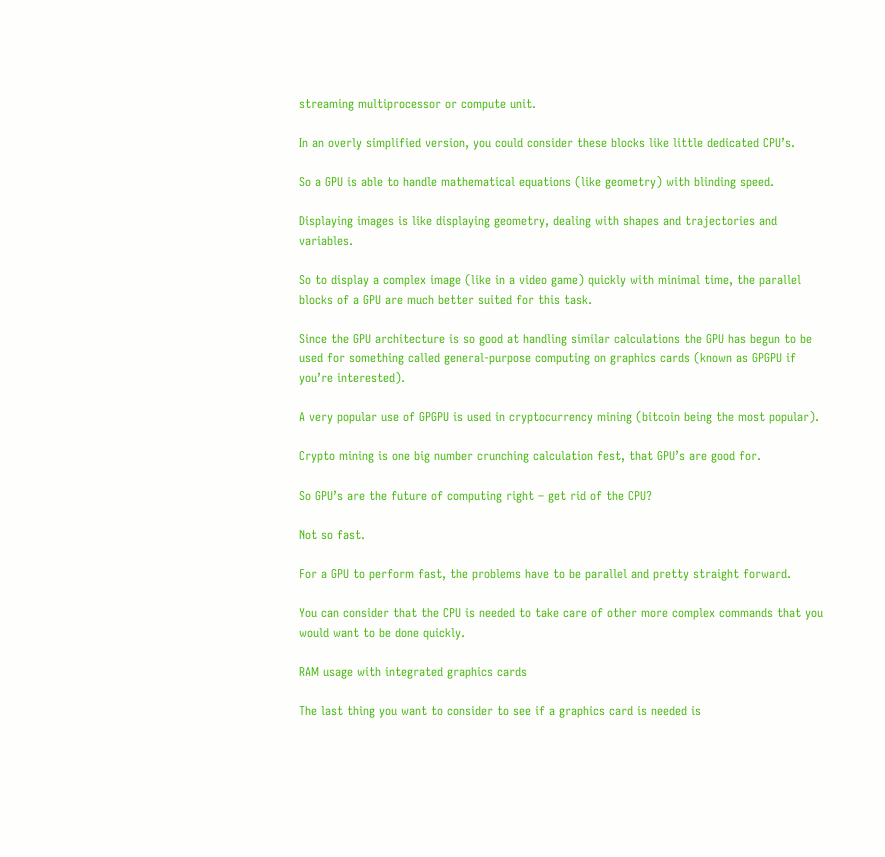streaming multiprocessor or compute unit.

In an overly simplified version, you could consider these blocks like little dedicated CPU’s.

So a GPU is able to handle mathematical equations (like geometry) with blinding speed.

Displaying images is like displaying geometry, dealing with shapes and trajectories and variables.

So to display a complex image (like in a video game) quickly with minimal time, the parallel blocks of a GPU are much better suited for this task.

Since the GPU architecture is so good at handling similar calculations the GPU has begun to be used for something called general-purpose computing on graphics cards (known as GPGPU if you’re interested).

A very popular use of GPGPU is used in cryptocurrency mining (bitcoin being the most popular).

Crypto mining is one big number crunching calculation fest, that GPU’s are good for.

So GPU’s are the future of computing right – get rid of the CPU?

Not so fast.

For a GPU to perform fast, the problems have to be parallel and pretty straight forward.

You can consider that the CPU is needed to take care of other more complex commands that you would want to be done quickly.

RAM usage with integrated graphics cards

The last thing you want to consider to see if a graphics card is needed is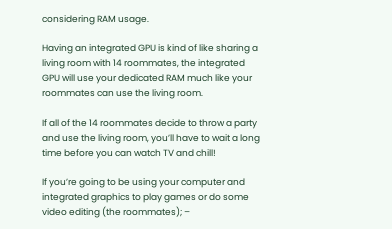considering RAM usage.

Having an integrated GPU is kind of like sharing a living room with 14 roommates, the integrated GPU will use your dedicated RAM much like your roommates can use the living room.

If all of the 14 roommates decide to throw a party and use the living room, you’ll have to wait a long time before you can watch TV and chill!

If you’re going to be using your computer and integrated graphics to play games or do some video editing (the roommates); –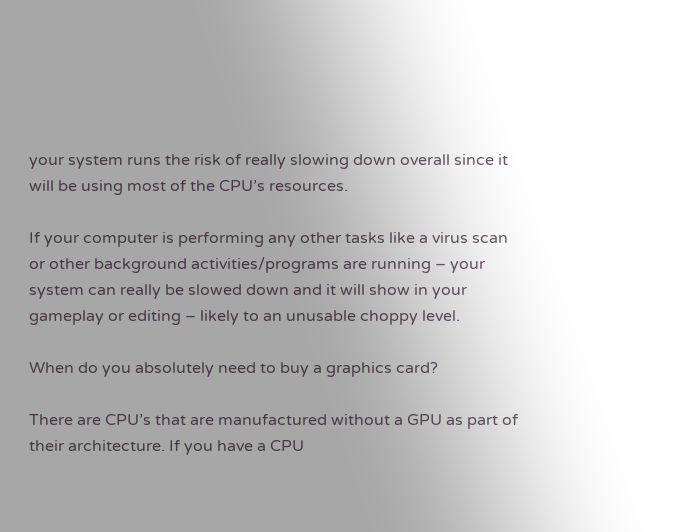your system runs the risk of really slowing down overall since it will be using most of the CPU’s resources.

If your computer is performing any other tasks like a virus scan or other background activities/programs are running – your system can really be slowed down and it will show in your gameplay or editing – likely to an unusable choppy level.

When do you absolutely need to buy a graphics card?

There are CPU’s that are manufactured without a GPU as part of their architecture. If you have a CPU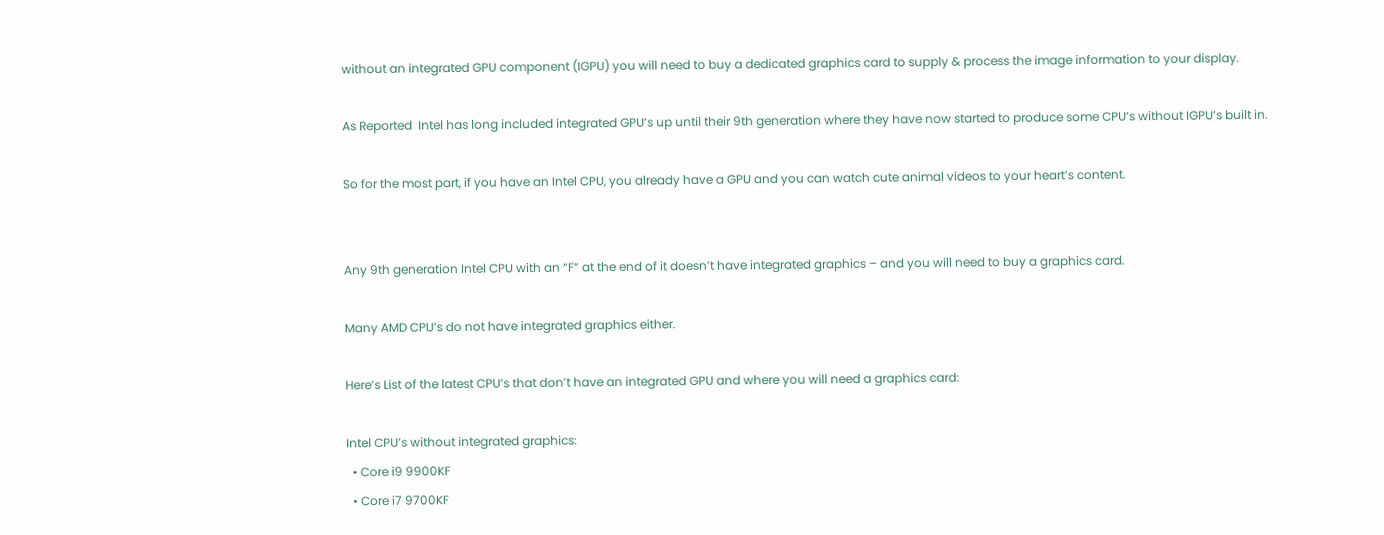without an integrated GPU component (IGPU) you will need to buy a dedicated graphics card to supply & process the image information to your display.

As Reported  Intel has long included integrated GPU’s up until their 9th generation where they have now started to produce some CPU’s without IGPU’s built in.

So for the most part, if you have an Intel CPU, you already have a GPU and you can watch cute animal videos to your heart’s content.


Any 9th generation Intel CPU with an “F” at the end of it doesn’t have integrated graphics – and you will need to buy a graphics card.

Many AMD CPU’s do not have integrated graphics either.

Here’s List of the latest CPU’s that don’t have an integrated GPU and where you will need a graphics card:

Intel CPU’s without integrated graphics:
  • Core i9 9900KF
  • Core i7 9700KF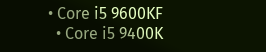• Core i5 9600KF
  • Core i5 9400K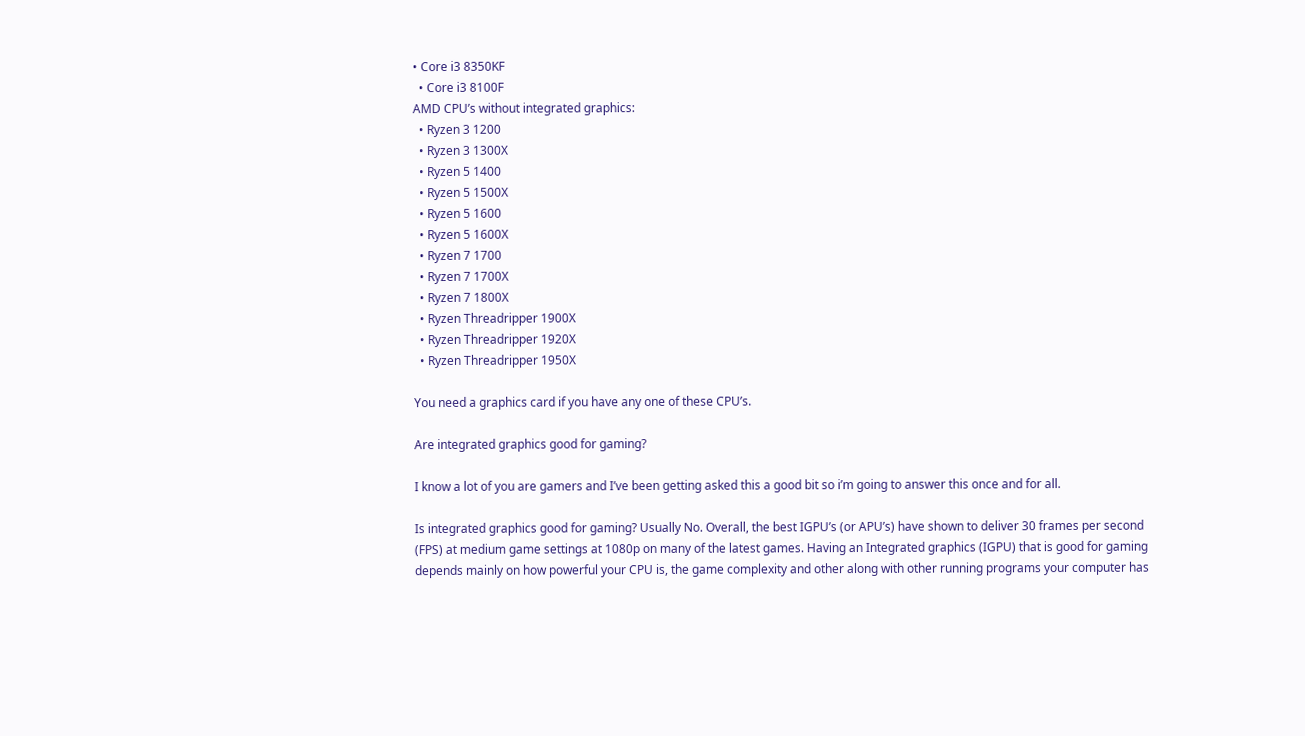• Core i3 8350KF
  • Core i3 8100F
AMD CPU’s without integrated graphics:
  • Ryzen 3 1200
  • Ryzen 3 1300X
  • Ryzen 5 1400
  • Ryzen 5 1500X
  • Ryzen 5 1600
  • Ryzen 5 1600X
  • Ryzen 7 1700
  • Ryzen 7 1700X
  • Ryzen 7 1800X
  • Ryzen Threadripper 1900X
  • Ryzen Threadripper 1920X
  • Ryzen Threadripper 1950X

You need a graphics card if you have any one of these CPU’s.

Are integrated graphics good for gaming?

I know a lot of you are gamers and I’ve been getting asked this a good bit so i’m going to answer this once and for all.

Is integrated graphics good for gaming? Usually No. Overall, the best IGPU’s (or APU’s) have shown to deliver 30 frames per second (FPS) at medium game settings at 1080p on many of the latest games. Having an Integrated graphics (IGPU) that is good for gaming depends mainly on how powerful your CPU is, the game complexity and other along with other running programs your computer has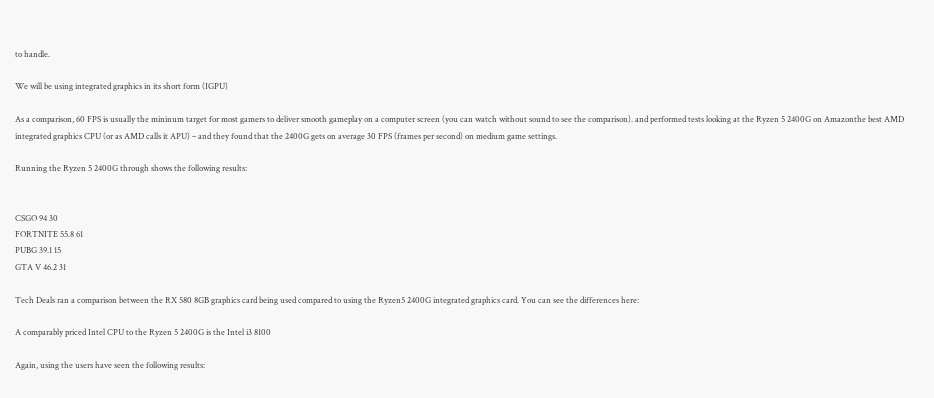to handle.

We will be using integrated graphics in its short form (IGPU)

As a comparison, 60 FPS is usually the mininum target for most gamers to deliver smooth gameplay on a computer screen (you can watch without sound to see the comparison). and performed tests looking at the Ryzen 5 2400G on Amazonthe best AMD integrated graphics CPU (or as AMD calls it APU) – and they found that the 2400G gets on average 30 FPS (frames per second) on medium game settings.

Running the Ryzen 5 2400G through shows the following results:


CSGO 94 30
FORTNITE 55.8 61
PUBG 39.1 15
GTA V 46.2 31

Tech Deals ran a comparison between the RX 580 8GB graphics card being used compared to using the Ryzen5 2400G integrated graphics card. You can see the differences here:

A comparably priced Intel CPU to the Ryzen 5 2400G is the Intel i3 8100

Again, using the users have seen the following results: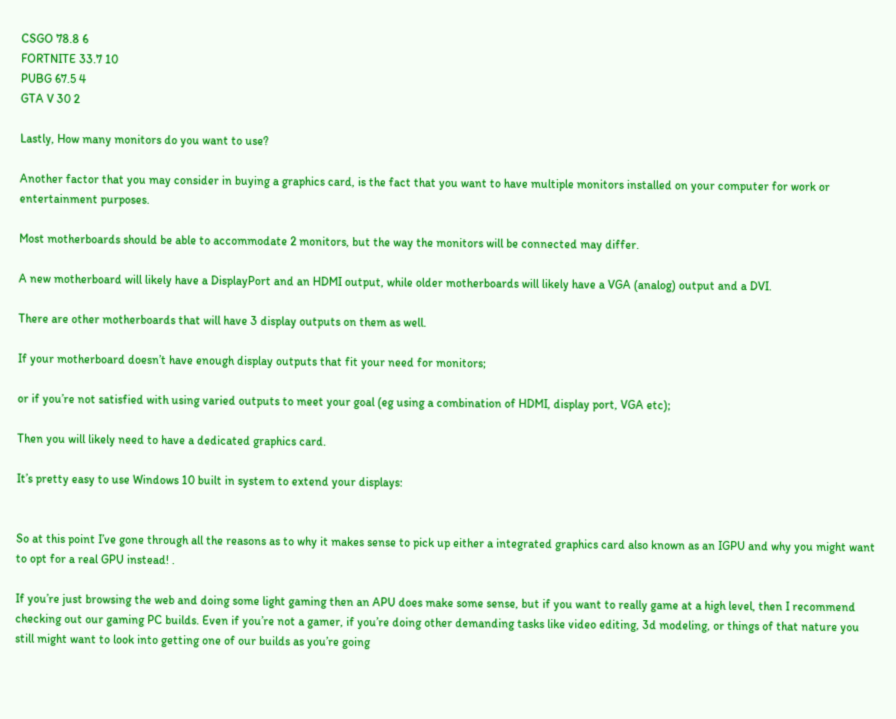CSGO 78.8 6
FORTNITE 33.7 10
PUBG 67.5 4
GTA V 30 2

Lastly, How many monitors do you want to use?

Another factor that you may consider in buying a graphics card, is the fact that you want to have multiple monitors installed on your computer for work or entertainment purposes.

Most motherboards should be able to accommodate 2 monitors, but the way the monitors will be connected may differ.

A new motherboard will likely have a DisplayPort and an HDMI output, while older motherboards will likely have a VGA (analog) output and a DVI.

There are other motherboards that will have 3 display outputs on them as well.

If your motherboard doesn’t have enough display outputs that fit your need for monitors;

or if you’re not satisfied with using varied outputs to meet your goal (eg using a combination of HDMI, display port, VGA etc);

Then you will likely need to have a dedicated graphics card.

It’s pretty easy to use Windows 10 built in system to extend your displays:


So at this point I’ve gone through all the reasons as to why it makes sense to pick up either a integrated graphics card also known as an IGPU and why you might want to opt for a real GPU instead! .

If you’re just browsing the web and doing some light gaming then an APU does make some sense, but if you want to really game at a high level, then I recommend checking out our gaming PC builds. Even if you’re not a gamer, if you’re doing other demanding tasks like video editing, 3d modeling, or things of that nature you still might want to look into getting one of our builds as you’re going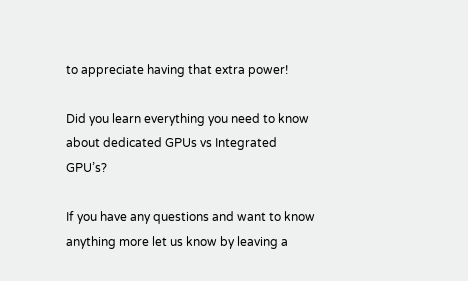to appreciate having that extra power!

Did you learn everything you need to know about dedicated GPUs vs Integrated GPU’s?

If you have any questions and want to know anything more let us know by leaving a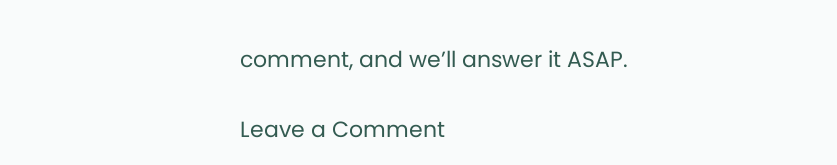comment, and we’ll answer it ASAP.

Leave a Comment